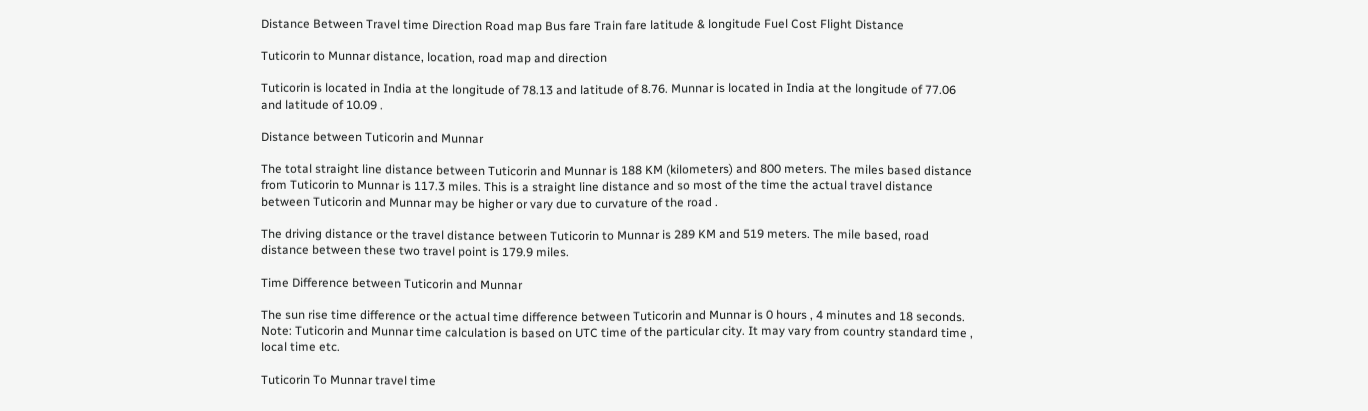Distance Between Travel time Direction Road map Bus fare Train fare latitude & longitude Fuel Cost Flight Distance

Tuticorin to Munnar distance, location, road map and direction

Tuticorin is located in India at the longitude of 78.13 and latitude of 8.76. Munnar is located in India at the longitude of 77.06 and latitude of 10.09 .

Distance between Tuticorin and Munnar

The total straight line distance between Tuticorin and Munnar is 188 KM (kilometers) and 800 meters. The miles based distance from Tuticorin to Munnar is 117.3 miles. This is a straight line distance and so most of the time the actual travel distance between Tuticorin and Munnar may be higher or vary due to curvature of the road .

The driving distance or the travel distance between Tuticorin to Munnar is 289 KM and 519 meters. The mile based, road distance between these two travel point is 179.9 miles.

Time Difference between Tuticorin and Munnar

The sun rise time difference or the actual time difference between Tuticorin and Munnar is 0 hours , 4 minutes and 18 seconds. Note: Tuticorin and Munnar time calculation is based on UTC time of the particular city. It may vary from country standard time , local time etc.

Tuticorin To Munnar travel time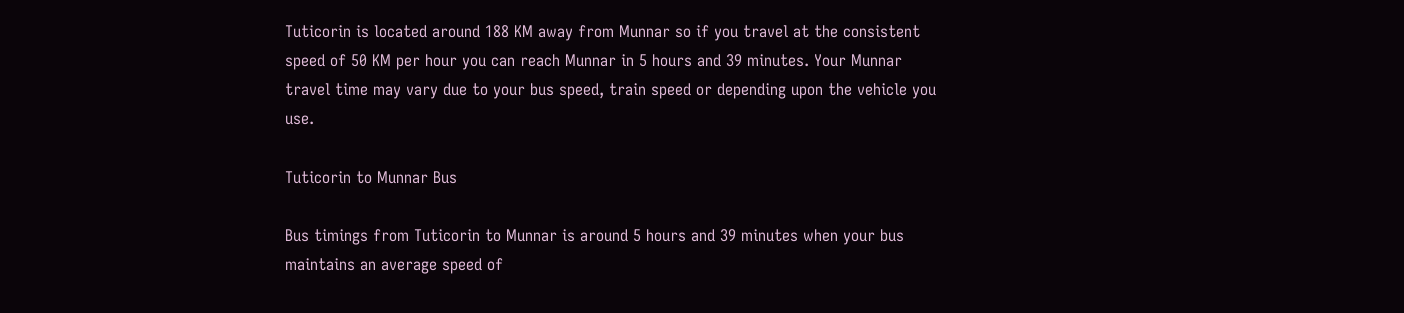Tuticorin is located around 188 KM away from Munnar so if you travel at the consistent speed of 50 KM per hour you can reach Munnar in 5 hours and 39 minutes. Your Munnar travel time may vary due to your bus speed, train speed or depending upon the vehicle you use.

Tuticorin to Munnar Bus

Bus timings from Tuticorin to Munnar is around 5 hours and 39 minutes when your bus maintains an average speed of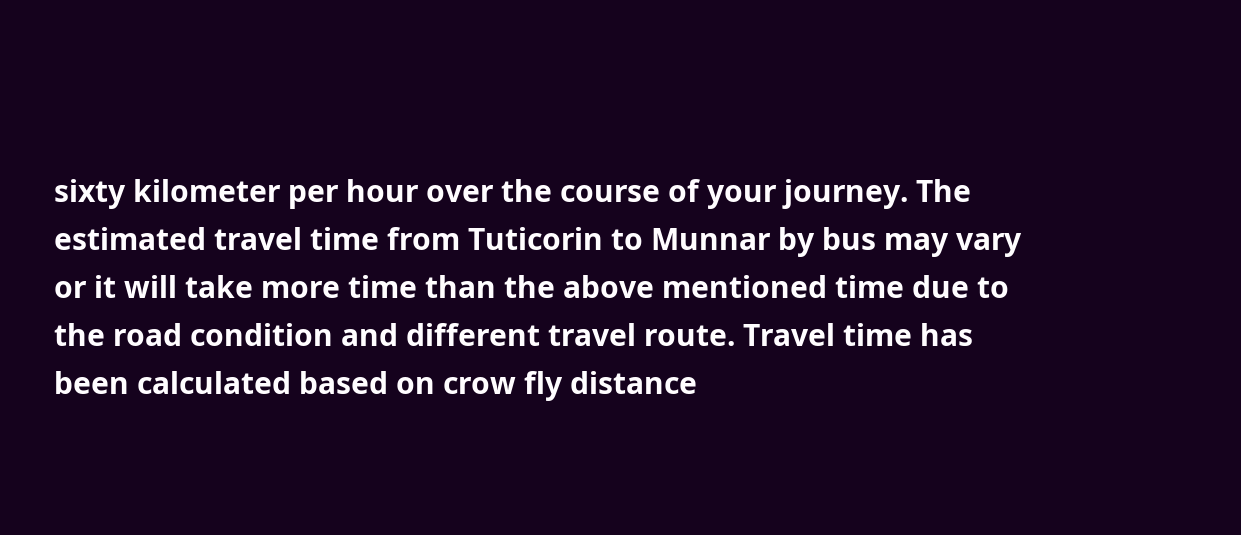sixty kilometer per hour over the course of your journey. The estimated travel time from Tuticorin to Munnar by bus may vary or it will take more time than the above mentioned time due to the road condition and different travel route. Travel time has been calculated based on crow fly distance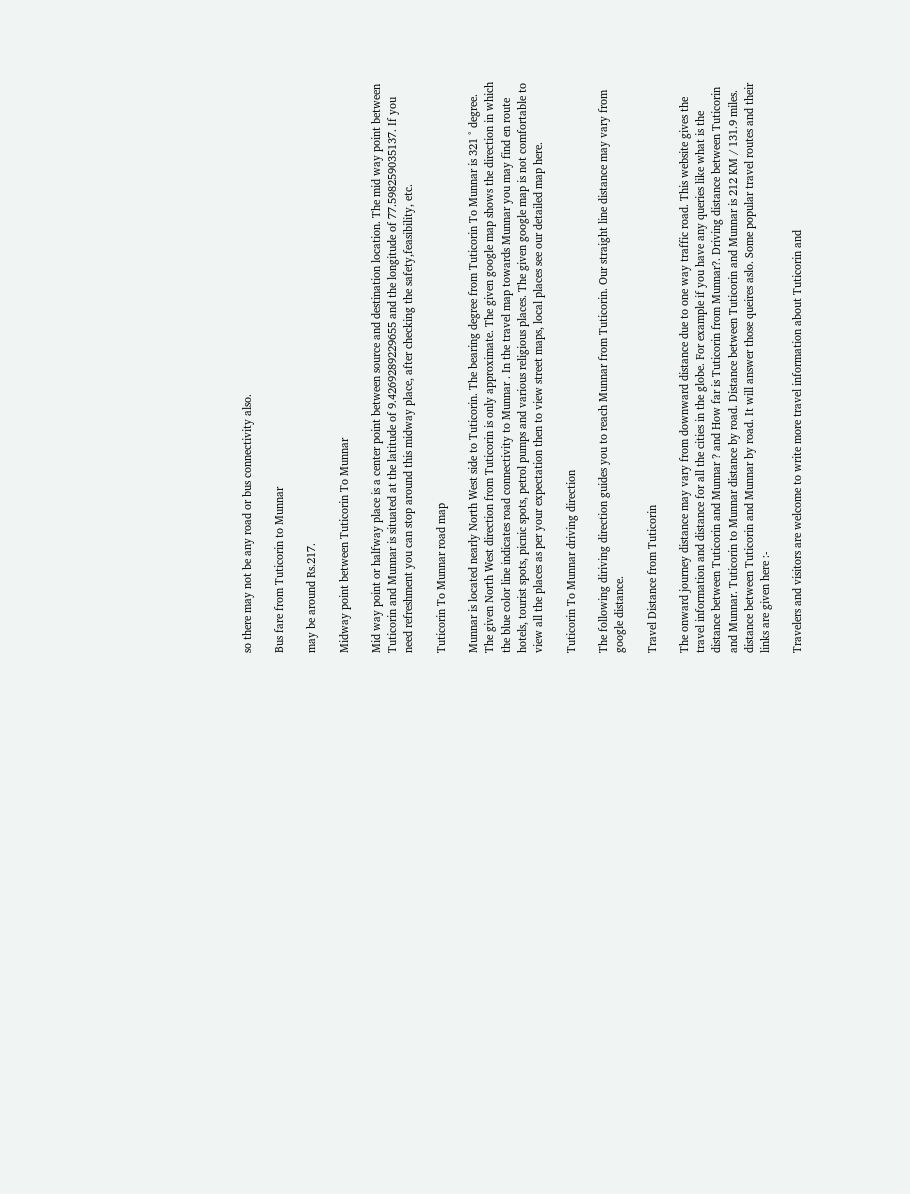so there may not be any road or bus connectivity also.

Bus fare from Tuticorin to Munnar

may be around Rs.217.

Midway point between Tuticorin To Munnar

Mid way point or halfway place is a center point between source and destination location. The mid way point between Tuticorin and Munnar is situated at the latitude of 9.4269289229655 and the longitude of 77.598259035137. If you need refreshment you can stop around this midway place, after checking the safety,feasibility, etc.

Tuticorin To Munnar road map

Munnar is located nearly North West side to Tuticorin. The bearing degree from Tuticorin To Munnar is 321 ° degree. The given North West direction from Tuticorin is only approximate. The given google map shows the direction in which the blue color line indicates road connectivity to Munnar . In the travel map towards Munnar you may find en route hotels, tourist spots, picnic spots, petrol pumps and various religious places. The given google map is not comfortable to view all the places as per your expectation then to view street maps, local places see our detailed map here.

Tuticorin To Munnar driving direction

The following diriving direction guides you to reach Munnar from Tuticorin. Our straight line distance may vary from google distance.

Travel Distance from Tuticorin

The onward journey distance may vary from downward distance due to one way traffic road. This website gives the travel information and distance for all the cities in the globe. For example if you have any queries like what is the distance between Tuticorin and Munnar ? and How far is Tuticorin from Munnar?. Driving distance between Tuticorin and Munnar. Tuticorin to Munnar distance by road. Distance between Tuticorin and Munnar is 212 KM / 131.9 miles. distance between Tuticorin and Munnar by road. It will answer those queires aslo. Some popular travel routes and their links are given here :-

Travelers and visitors are welcome to write more travel information about Tuticorin and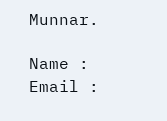Munnar.

Name : Email :